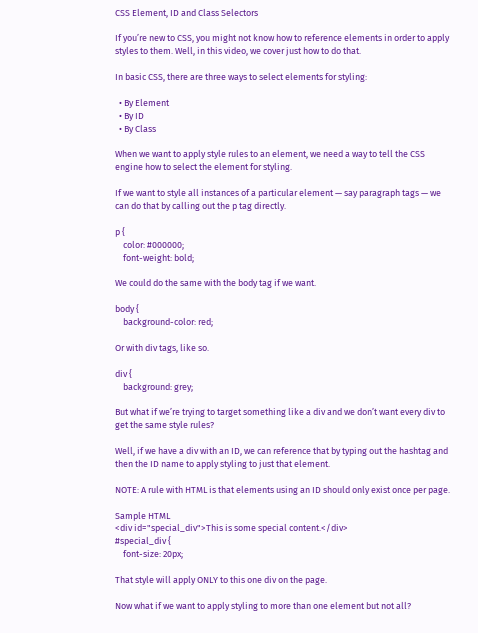CSS Element, ID and Class Selectors

If you’re new to CSS, you might not know how to reference elements in order to apply styles to them. Well, in this video, we cover just how to do that.

In basic CSS, there are three ways to select elements for styling:

  • By Element
  • By ID
  • By Class

When we want to apply style rules to an element, we need a way to tell the CSS engine how to select the element for styling.

If we want to style all instances of a particular element — say paragraph tags — we can do that by calling out the p tag directly.

p {
    color: #000000;
    font-weight: bold;

We could do the same with the body tag if we want.

body {
    background-color: red;

Or with div tags, like so.

div {
    background: grey;

But what if we’re trying to target something like a div and we don’t want every div to get the same style rules?

Well, if we have a div with an ID, we can reference that by typing out the hashtag and then the ID name to apply styling to just that element.

NOTE: A rule with HTML is that elements using an ID should only exist once per page.

Sample HTML
<div id="special_div">This is some special content.</div>
#special_div {
    font-size: 20px;

That style will apply ONLY to this one div on the page.

Now what if we want to apply styling to more than one element but not all?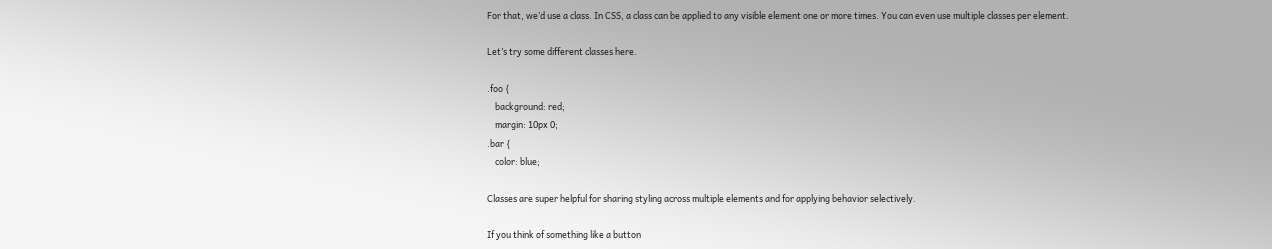For that, we’d use a class. In CSS, a class can be applied to any visible element one or more times. You can even use multiple classes per element.

Let’s try some different classes here.

.foo {
    background: red;
    margin: 10px 0;
.bar {
    color: blue;

Classes are super helpful for sharing styling across multiple elements and for applying behavior selectively.

If you think of something like a button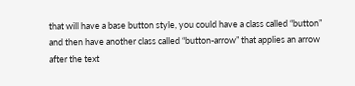that will have a base button style, you could have a class called “button” and then have another class called “button-arrow” that applies an arrow after the text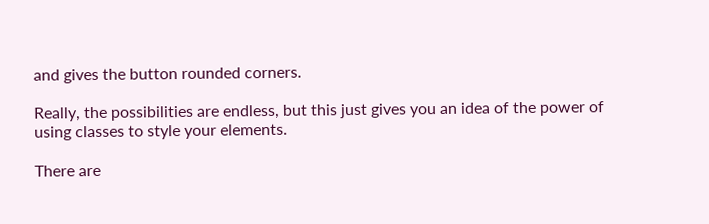and gives the button rounded corners.

Really, the possibilities are endless, but this just gives you an idea of the power of using classes to style your elements.

There are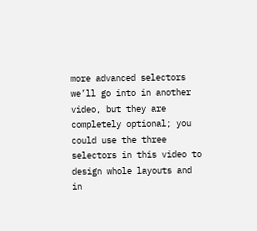more advanced selectors we’ll go into in another video, but they are completely optional; you could use the three selectors in this video to design whole layouts and in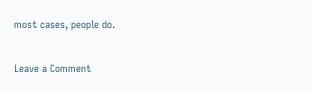most cases, people do.

Leave a Comment